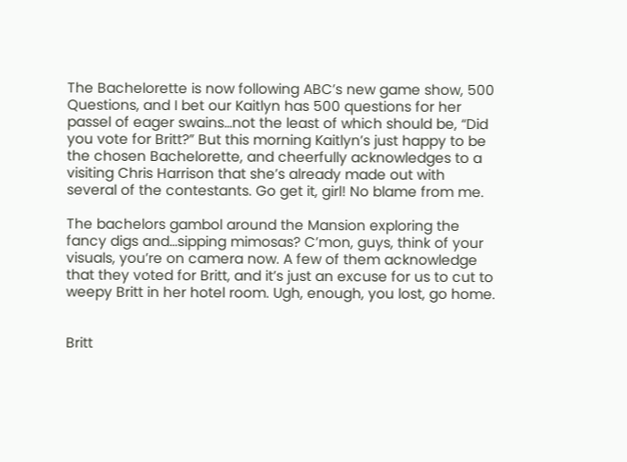The Bachelorette is now following ABC’s new game show, 500 Questions, and I bet our Kaitlyn has 500 questions for her passel of eager swains…not the least of which should be, “Did you vote for Britt?” But this morning Kaitlyn’s just happy to be the chosen Bachelorette, and cheerfully acknowledges to a visiting Chris Harrison that she’s already made out with several of the contestants. Go get it, girl! No blame from me.

The bachelors gambol around the Mansion exploring the fancy digs and…sipping mimosas? C’mon, guys, think of your visuals, you’re on camera now. A few of them acknowledge that they voted for Britt, and it’s just an excuse for us to cut to weepy Britt in her hotel room. Ugh, enough, you lost, go home.


Britt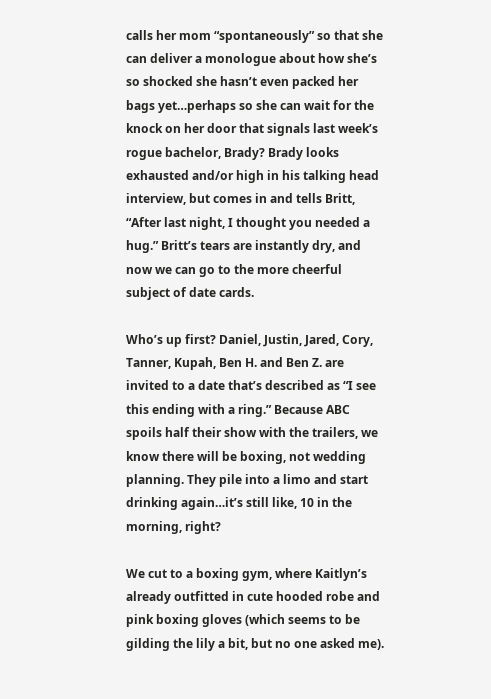calls her mom “spontaneously” so that she can deliver a monologue about how she’s so shocked she hasn’t even packed her bags yet…perhaps so she can wait for the knock on her door that signals last week’s rogue bachelor, Brady? Brady looks exhausted and/or high in his talking head interview, but comes in and tells Britt, “After last night, I thought you needed a hug.” Britt’s tears are instantly dry, and now we can go to the more cheerful subject of date cards.

Who’s up first? Daniel, Justin, Jared, Cory, Tanner, Kupah, Ben H. and Ben Z. are invited to a date that’s described as “I see this ending with a ring.” Because ABC spoils half their show with the trailers, we know there will be boxing, not wedding planning. They pile into a limo and start drinking again…it’s still like, 10 in the morning, right?

We cut to a boxing gym, where Kaitlyn’s already outfitted in cute hooded robe and pink boxing gloves (which seems to be gilding the lily a bit, but no one asked me).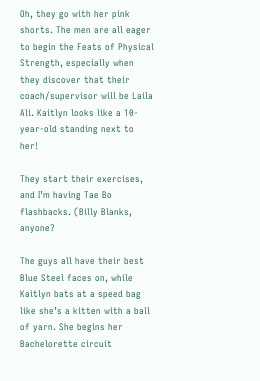Oh, they go with her pink shorts. The men are all eager to begin the Feats of Physical Strength, especially when they discover that their coach/supervisor will be Laila Ali. Kaitlyn looks like a 10-year-old standing next to her!

They start their exercises, and I’m having Tae Bo flashbacks. (Billy Blanks, anyone?

The guys all have their best Blue Steel faces on, while Kaitlyn bats at a speed bag like she’s a kitten with a ball of yarn. She begins her Bachelorette circuit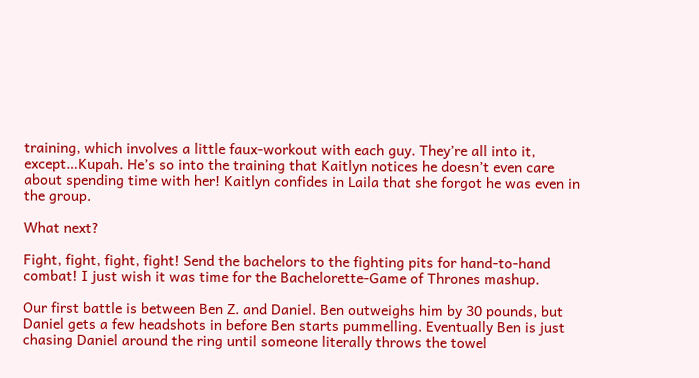training, which involves a little faux-workout with each guy. They’re all into it, except…Kupah. He’s so into the training that Kaitlyn notices he doesn’t even care about spending time with her! Kaitlyn confides in Laila that she forgot he was even in the group.

What next?

Fight, fight, fight, fight! Send the bachelors to the fighting pits for hand-to-hand combat! I just wish it was time for the Bachelorette-Game of Thrones mashup.

Our first battle is between Ben Z. and Daniel. Ben outweighs him by 30 pounds, but Daniel gets a few headshots in before Ben starts pummelling. Eventually Ben is just chasing Daniel around the ring until someone literally throws the towel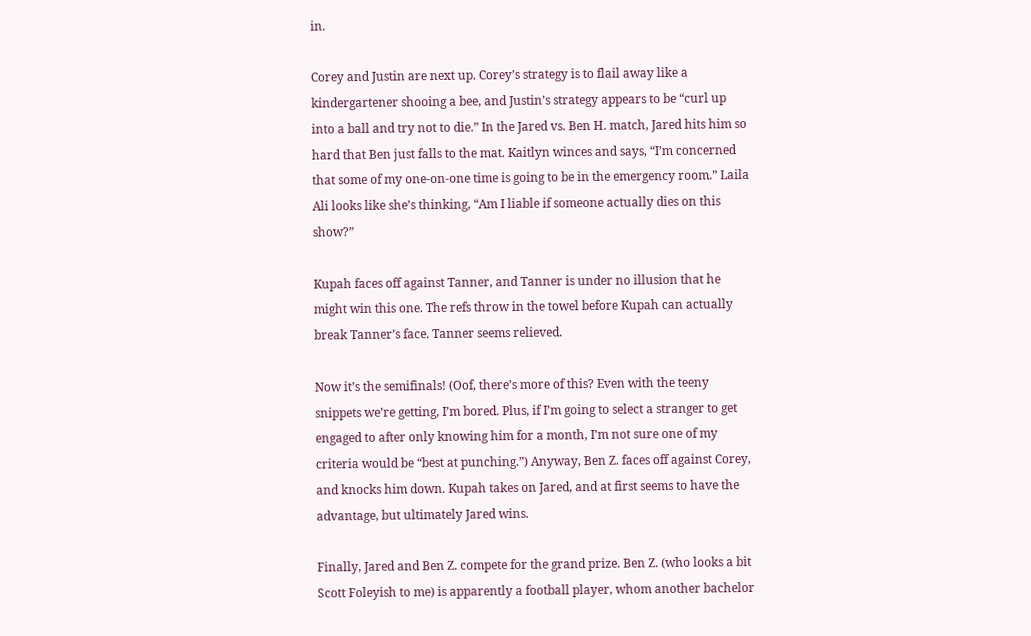in.

Corey and Justin are next up. Corey’s strategy is to flail away like a kindergartener shooing a bee, and Justin’s strategy appears to be “curl up into a ball and try not to die.” In the Jared vs. Ben H. match, Jared hits him so hard that Ben just falls to the mat. Kaitlyn winces and says, “I’m concerned that some of my one-on-one time is going to be in the emergency room.” Laila Ali looks like she’s thinking, “Am I liable if someone actually dies on this show?”

Kupah faces off against Tanner, and Tanner is under no illusion that he might win this one. The refs throw in the towel before Kupah can actually break Tanner’s face. Tanner seems relieved.

Now it’s the semifinals! (Oof, there’s more of this? Even with the teeny snippets we’re getting, I’m bored. Plus, if I’m going to select a stranger to get engaged to after only knowing him for a month, I’m not sure one of my criteria would be “best at punching.”) Anyway, Ben Z. faces off against Corey, and knocks him down. Kupah takes on Jared, and at first seems to have the advantage, but ultimately Jared wins.

Finally, Jared and Ben Z. compete for the grand prize. Ben Z. (who looks a bit Scott Foleyish to me) is apparently a football player, whom another bachelor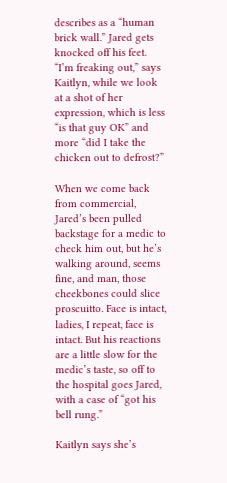describes as a “human brick wall.” Jared gets knocked off his feet. “I’m freaking out,” says Kaitlyn, while we look at a shot of her expression, which is less “is that guy OK” and more “did I take the chicken out to defrost?”

When we come back from commercial, Jared’s been pulled backstage for a medic to check him out, but he’s walking around, seems fine, and man, those cheekbones could slice proscuitto. Face is intact, ladies, I repeat, face is intact. But his reactions are a little slow for the medic’s taste, so off to the hospital goes Jared, with a case of “got his bell rung.”

Kaitlyn says she’s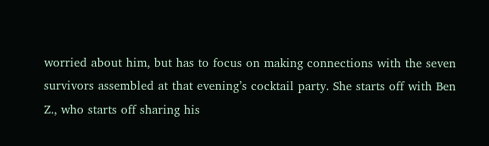worried about him, but has to focus on making connections with the seven survivors assembled at that evening’s cocktail party. She starts off with Ben Z., who starts off sharing his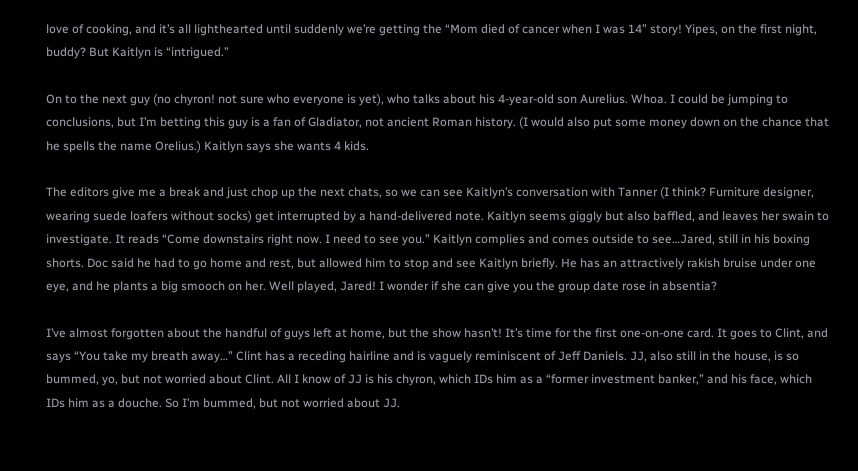love of cooking, and it’s all lighthearted until suddenly we’re getting the “Mom died of cancer when I was 14” story! Yipes, on the first night, buddy? But Kaitlyn is “intrigued.”

On to the next guy (no chyron! not sure who everyone is yet), who talks about his 4-year-old son Aurelius. Whoa. I could be jumping to conclusions, but I’m betting this guy is a fan of Gladiator, not ancient Roman history. (I would also put some money down on the chance that he spells the name Orelius.) Kaitlyn says she wants 4 kids.

The editors give me a break and just chop up the next chats, so we can see Kaitlyn’s conversation with Tanner (I think? Furniture designer, wearing suede loafers without socks) get interrupted by a hand-delivered note. Kaitlyn seems giggly but also baffled, and leaves her swain to investigate. It reads “Come downstairs right now. I need to see you.” Kaitlyn complies and comes outside to see…Jared, still in his boxing shorts. Doc said he had to go home and rest, but allowed him to stop and see Kaitlyn briefly. He has an attractively rakish bruise under one eye, and he plants a big smooch on her. Well played, Jared! I wonder if she can give you the group date rose in absentia?

I’ve almost forgotten about the handful of guys left at home, but the show hasn’t! It’s time for the first one-on-one card. It goes to Clint, and says “You take my breath away…” Clint has a receding hairline and is vaguely reminiscent of Jeff Daniels. JJ, also still in the house, is so bummed, yo, but not worried about Clint. All I know of JJ is his chyron, which IDs him as a “former investment banker,” and his face, which IDs him as a douche. So I’m bummed, but not worried about JJ.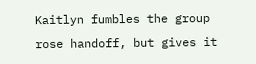Kaitlyn fumbles the group rose handoff, but gives it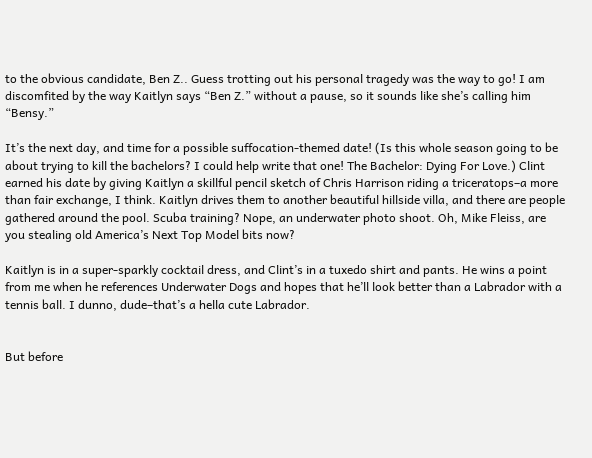to the obvious candidate, Ben Z.. Guess trotting out his personal tragedy was the way to go! I am discomfited by the way Kaitlyn says “Ben Z.” without a pause, so it sounds like she’s calling him “Bensy.”

It’s the next day, and time for a possible suffocation-themed date! (Is this whole season going to be about trying to kill the bachelors? I could help write that one! The Bachelor: Dying For Love.) Clint earned his date by giving Kaitlyn a skillful pencil sketch of Chris Harrison riding a triceratops–a more than fair exchange, I think. Kaitlyn drives them to another beautiful hillside villa, and there are people gathered around the pool. Scuba training? Nope, an underwater photo shoot. Oh, Mike Fleiss, are you stealing old America’s Next Top Model bits now?

Kaitlyn is in a super-sparkly cocktail dress, and Clint’s in a tuxedo shirt and pants. He wins a point from me when he references Underwater Dogs and hopes that he’ll look better than a Labrador with a tennis ball. I dunno, dude–that’s a hella cute Labrador.


But before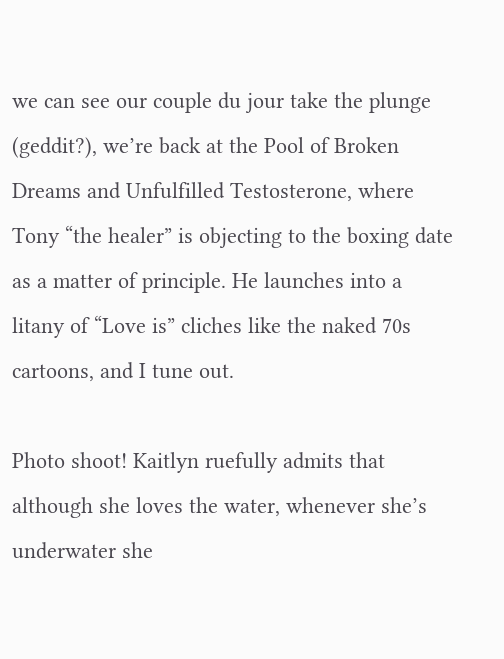we can see our couple du jour take the plunge (geddit?), we’re back at the Pool of Broken Dreams and Unfulfilled Testosterone, where Tony “the healer” is objecting to the boxing date as a matter of principle. He launches into a litany of “Love is” cliches like the naked 70s cartoons, and I tune out.

Photo shoot! Kaitlyn ruefully admits that although she loves the water, whenever she’s underwater she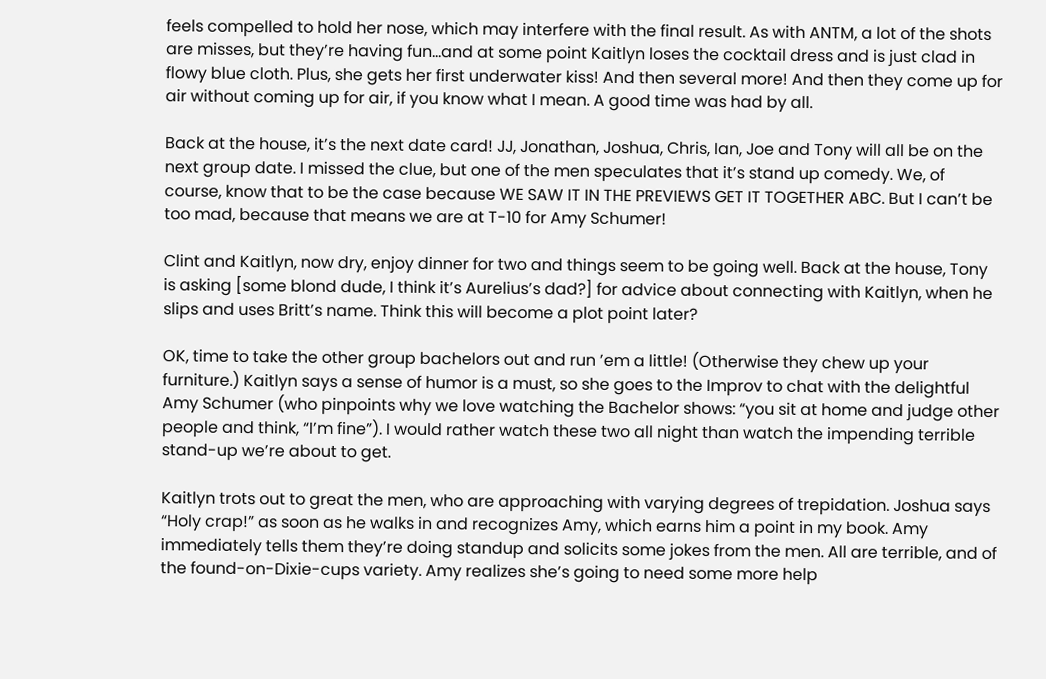feels compelled to hold her nose, which may interfere with the final result. As with ANTM, a lot of the shots are misses, but they’re having fun…and at some point Kaitlyn loses the cocktail dress and is just clad in flowy blue cloth. Plus, she gets her first underwater kiss! And then several more! And then they come up for air without coming up for air, if you know what I mean. A good time was had by all.

Back at the house, it’s the next date card! JJ, Jonathan, Joshua, Chris, Ian, Joe and Tony will all be on the next group date. I missed the clue, but one of the men speculates that it’s stand up comedy. We, of course, know that to be the case because WE SAW IT IN THE PREVIEWS GET IT TOGETHER ABC. But I can’t be too mad, because that means we are at T-10 for Amy Schumer!

Clint and Kaitlyn, now dry, enjoy dinner for two and things seem to be going well. Back at the house, Tony is asking [some blond dude, I think it’s Aurelius’s dad?] for advice about connecting with Kaitlyn, when he slips and uses Britt’s name. Think this will become a plot point later?

OK, time to take the other group bachelors out and run ’em a little! (Otherwise they chew up your furniture.) Kaitlyn says a sense of humor is a must, so she goes to the Improv to chat with the delightful Amy Schumer (who pinpoints why we love watching the Bachelor shows: “you sit at home and judge other people and think, “I’m fine”). I would rather watch these two all night than watch the impending terrible stand-up we’re about to get.

Kaitlyn trots out to great the men, who are approaching with varying degrees of trepidation. Joshua says “Holy crap!” as soon as he walks in and recognizes Amy, which earns him a point in my book. Amy immediately tells them they’re doing standup and solicits some jokes from the men. All are terrible, and of the found-on-Dixie-cups variety. Amy realizes she’s going to need some more help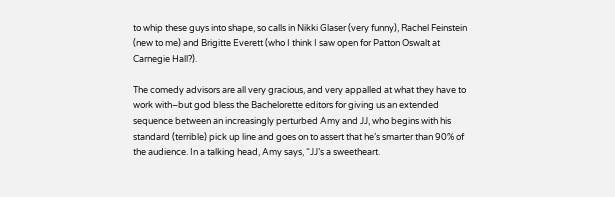to whip these guys into shape, so calls in Nikki Glaser (very funny), Rachel Feinstein (new to me) and Brigitte Everett (who I think I saw open for Patton Oswalt at Carnegie Hall?).

The comedy advisors are all very gracious, and very appalled at what they have to work with–but god bless the Bachelorette editors for giving us an extended sequence between an increasingly perturbed Amy and JJ, who begins with his standard (terrible) pick up line and goes on to assert that he’s smarter than 90% of the audience. In a talking head, Amy says, “JJ’s a sweetheart.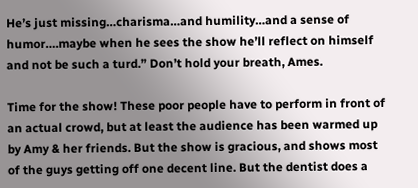He’s just missing…charisma…and humility…and a sense of humor….maybe when he sees the show he’ll reflect on himself and not be such a turd.” Don’t hold your breath, Ames.

Time for the show! These poor people have to perform in front of an actual crowd, but at least the audience has been warmed up by Amy & her friends. But the show is gracious, and shows most of the guys getting off one decent line. But the dentist does a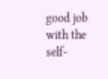good job with the self-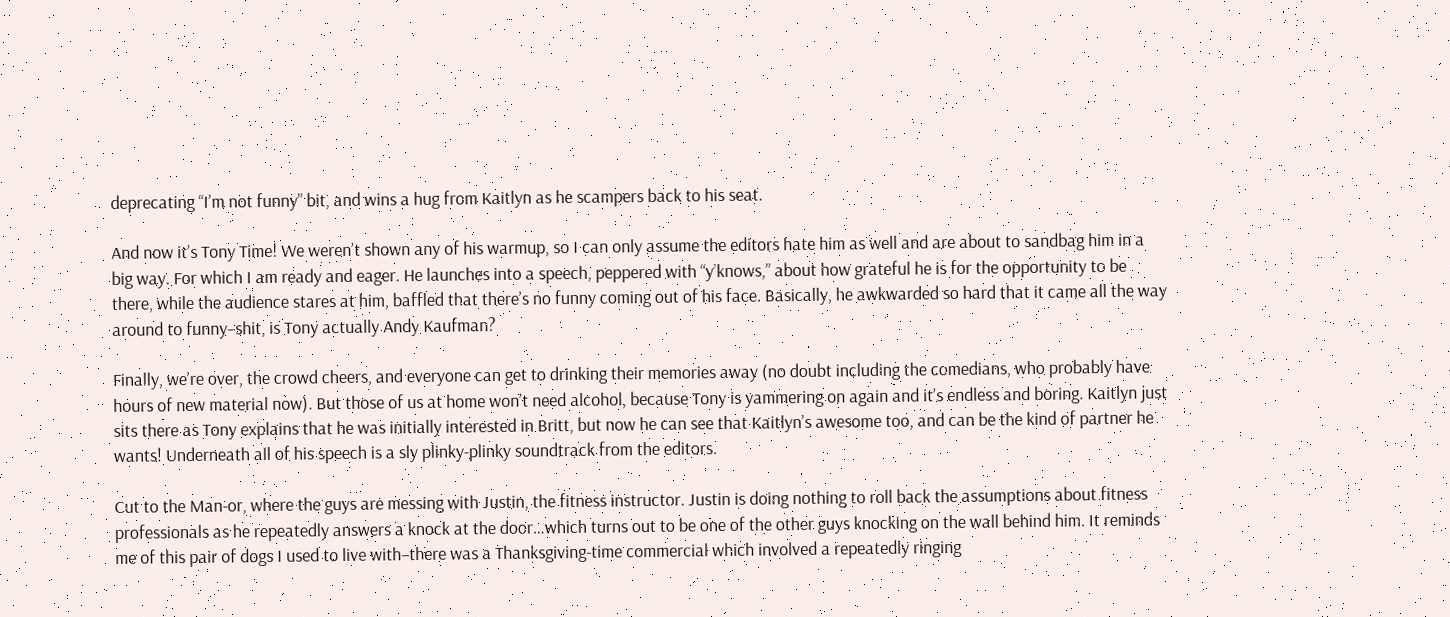deprecating “I’m not funny” bit, and wins a hug from Kaitlyn as he scampers back to his seat.

And now it’s Tony Time! We weren’t shown any of his warmup, so I can only assume the editors hate him as well and are about to sandbag him in a big way. For which I am ready and eager. He launches into a speech, peppered with “y’knows,” about how grateful he is for the opportunity to be there, while the audience stares at him, baffled that there’s no funny coming out of his face. Basically, he awkwarded so hard that it came all the way around to funny–shit, is Tony actually Andy Kaufman?

Finally, we’re over, the crowd cheers, and everyone can get to drinking their memories away (no doubt including the comedians, who probably have hours of new material now). But those of us at home won’t need alcohol, because Tony is yammering on again and it’s endless and boring. Kaitlyn just sits there as Tony explains that he was initially interested in Britt, but now he can see that Kaitlyn’s awesome too, and can be the kind of partner he wants! Underneath all of his speech is a sly plinky-plinky soundtrack from the editors.

Cut to the Man-or, where the guys are messing with Justin, the fitness instructor. Justin is doing nothing to roll back the assumptions about fitness professionals as he repeatedly answers a knock at the door…which turns out to be one of the other guys knocking on the wall behind him. It reminds me of this pair of dogs I used to live with–there was a Thanksgiving-time commercial which involved a repeatedly ringing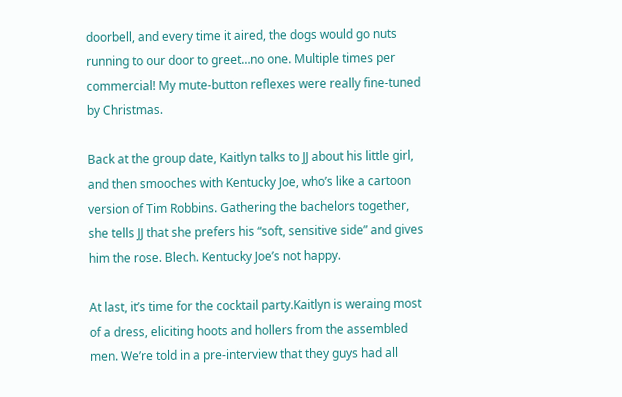doorbell, and every time it aired, the dogs would go nuts running to our door to greet…no one. Multiple times per commercial! My mute-button reflexes were really fine-tuned by Christmas.

Back at the group date, Kaitlyn talks to JJ about his little girl, and then smooches with Kentucky Joe, who’s like a cartoon version of Tim Robbins. Gathering the bachelors together, she tells JJ that she prefers his “soft, sensitive side” and gives him the rose. Blech. Kentucky Joe’s not happy.

At last, it’s time for the cocktail party.Kaitlyn is weraing most of a dress, eliciting hoots and hollers from the assembled men. We’re told in a pre-interview that they guys had all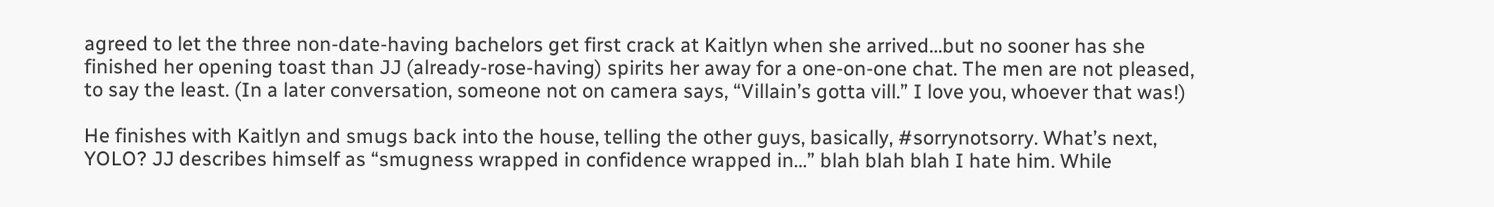agreed to let the three non-date-having bachelors get first crack at Kaitlyn when she arrived…but no sooner has she finished her opening toast than JJ (already-rose-having) spirits her away for a one-on-one chat. The men are not pleased, to say the least. (In a later conversation, someone not on camera says, “Villain’s gotta vill.” I love you, whoever that was!)

He finishes with Kaitlyn and smugs back into the house, telling the other guys, basically, #sorrynotsorry. What’s next, YOLO? JJ describes himself as “smugness wrapped in confidence wrapped in…” blah blah blah I hate him. While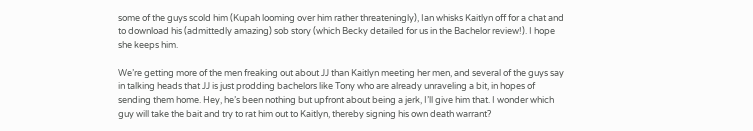some of the guys scold him (Kupah looming over him rather threateningly), Ian whisks Kaitlyn off for a chat and to download his (admittedly amazing) sob story (which Becky detailed for us in the Bachelor review!). I hope she keeps him.

We’re getting more of the men freaking out about JJ than Kaitlyn meeting her men, and several of the guys say in talking heads that JJ is just prodding bachelors like Tony who are already unraveling a bit, in hopes of sending them home. Hey, he’s been nothing but upfront about being a jerk, I’ll give him that. I wonder which guy will take the bait and try to rat him out to Kaitlyn, thereby signing his own death warrant?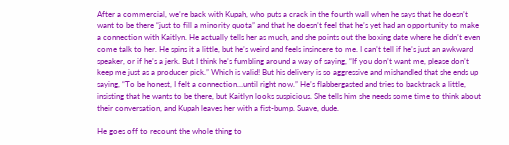After a commercial, we’re back with Kupah, who puts a crack in the fourth wall when he says that he doesn’t want to be there “just to fill a minority quota” and that he doesn’t feel that he’s yet had an opportunity to make a connection with Kaitlyn. He actually tells her as much, and she points out the boxing date where he didn’t even come talk to her. He spins it a little, but he’s weird and feels insincere to me. I can’t tell if he’s just an awkward speaker, or if he’s a jerk. But I think he’s fumbling around a way of saying, “If you don’t want me, please don’t keep me just as a producer pick.” Which is valid! But his delivery is so aggressive and mishandled that she ends up saying, “To be honest, I felt a connection…until right now.” He’s flabbergasted and tries to backtrack a little, insisting that he wants to be there, but Kaitlyn looks suspicious. She tells him she needs some time to think about their conversation, and Kupah leaves her with a fist-bump. Suave, dude.

He goes off to recount the whole thing to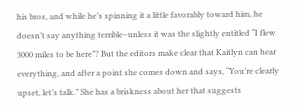his bros, and while he’s spinning it a little favorably toward him, he doesn’t say anything terrible–unless it was the slightly entitled “I flew 3000 miles to be here”? But the editors make clear that Kaitlyn can hear everything, and after a point she comes down and says, “You’re clearly upset, let’s talk.” She has a briskness about her that suggests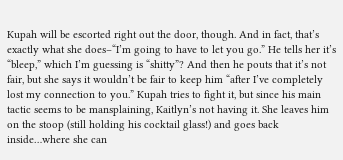Kupah will be escorted right out the door, though. And in fact, that’s exactly what she does–“I’m going to have to let you go.” He tells her it’s “bleep,” which I’m guessing is “shitty”? And then he pouts that it’s not fair, but she says it wouldn’t be fair to keep him “after I’ve completely lost my connection to you.” Kupah tries to fight it, but since his main tactic seems to be mansplaining, Kaitlyn’s not having it. She leaves him on the stoop (still holding his cocktail glass!) and goes back inside…where she can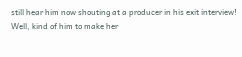still hear him now shouting at a producer in his exit interview! Well, kind of him to make her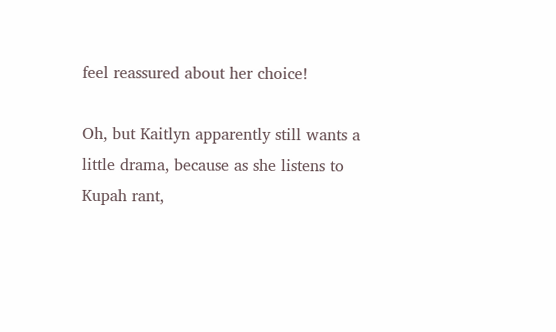feel reassured about her choice!

Oh, but Kaitlyn apparently still wants a little drama, because as she listens to Kupah rant,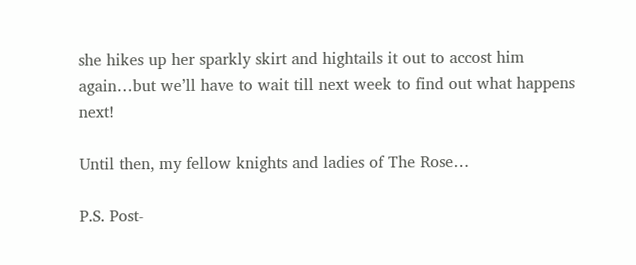she hikes up her sparkly skirt and hightails it out to accost him again…but we’ll have to wait till next week to find out what happens next!

Until then, my fellow knights and ladies of The Rose…

P.S. Post-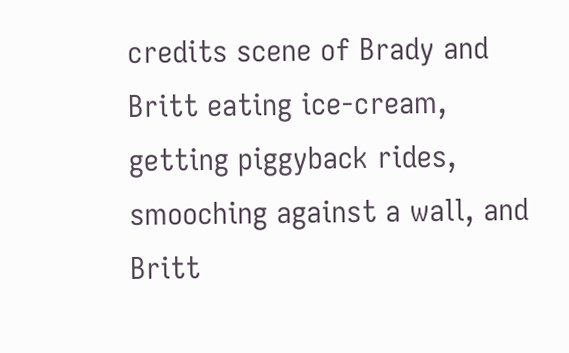credits scene of Brady and Britt eating ice-cream, getting piggyback rides, smooching against a wall, and Britt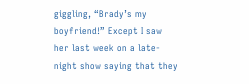giggling, “Brady’s my boyfriend!” Except I saw her last week on a late-night show saying that they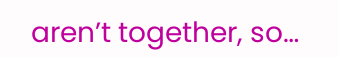aren’t together, so…